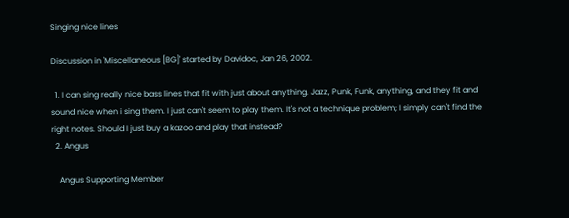Singing nice lines

Discussion in 'Miscellaneous [BG]' started by Davidoc, Jan 26, 2002.

  1. I can sing really nice bass lines that fit with just about anything. Jazz, Punk, Funk, anything, and they fit and sound nice when i sing them. I just can't seem to play them. It's not a technique problem; I simply can't find the right notes. Should I just buy a kazoo and play that instead?
  2. Angus

    Angus Supporting Member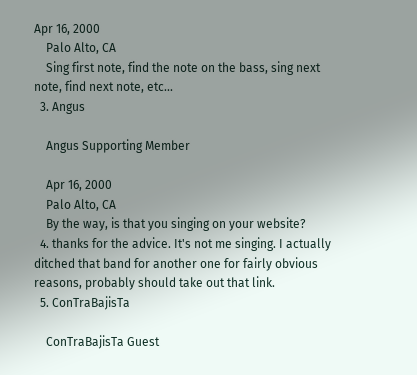Apr 16, 2000
    Palo Alto, CA
    Sing first note, find the note on the bass, sing next note, find next note, etc...
  3. Angus

    Angus Supporting Member

    Apr 16, 2000
    Palo Alto, CA
    By the way, is that you singing on your website?
  4. thanks for the advice. It's not me singing. I actually ditched that band for another one for fairly obvious reasons, probably should take out that link.
  5. ConTraBajisTa

    ConTraBajisTa Guest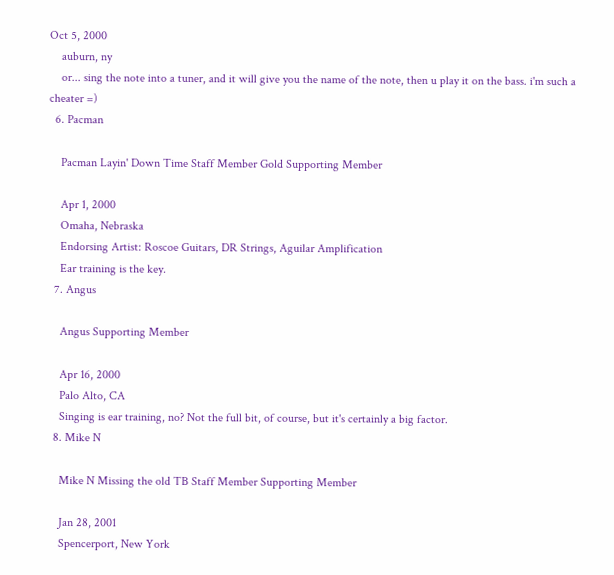Oct 5, 2000
    auburn, ny
    or... sing the note into a tuner, and it will give you the name of the note, then u play it on the bass. i'm such a cheater =)
  6. Pacman

    Pacman Layin' Down Time Staff Member Gold Supporting Member

    Apr 1, 2000
    Omaha, Nebraska
    Endorsing Artist: Roscoe Guitars, DR Strings, Aguilar Amplification
    Ear training is the key.
  7. Angus

    Angus Supporting Member

    Apr 16, 2000
    Palo Alto, CA
    Singing is ear training, no? Not the full bit, of course, but it's certainly a big factor.
  8. Mike N

    Mike N Missing the old TB Staff Member Supporting Member

    Jan 28, 2001
    Spencerport, New York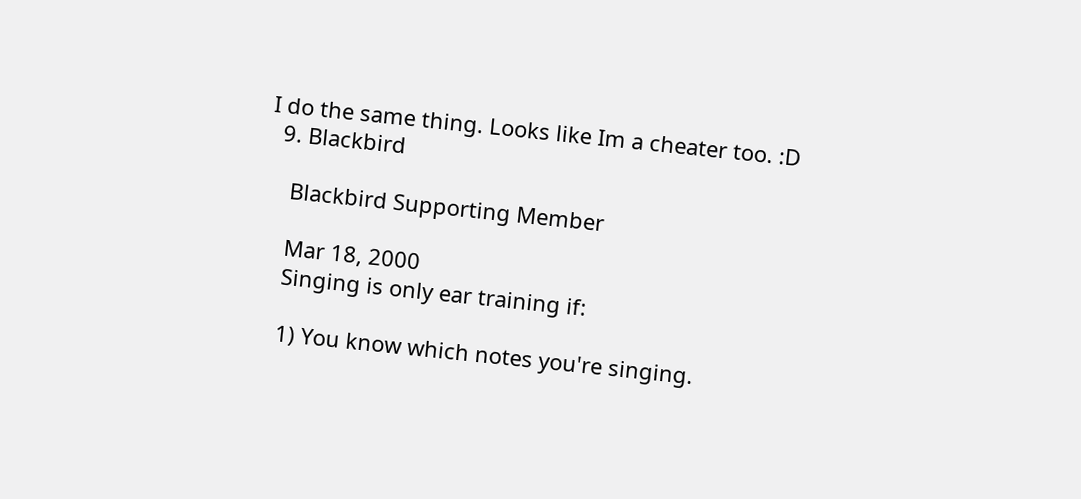I do the same thing. Looks like Im a cheater too. :D
  9. Blackbird

    Blackbird Supporting Member

    Mar 18, 2000
    Singing is only ear training if:

    1) You know which notes you're singing.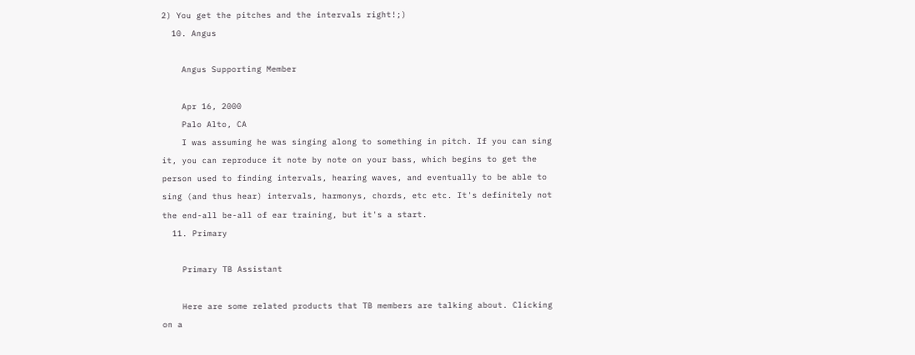2) You get the pitches and the intervals right!;)
  10. Angus

    Angus Supporting Member

    Apr 16, 2000
    Palo Alto, CA
    I was assuming he was singing along to something in pitch. If you can sing it, you can reproduce it note by note on your bass, which begins to get the person used to finding intervals, hearing waves, and eventually to be able to sing (and thus hear) intervals, harmonys, chords, etc etc. It's definitely not the end-all be-all of ear training, but it's a start.
  11. Primary

    Primary TB Assistant

    Here are some related products that TB members are talking about. Clicking on a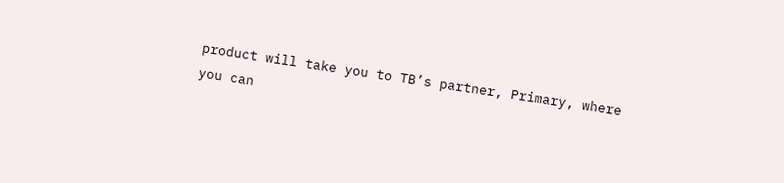product will take you to TB’s partner, Primary, where you can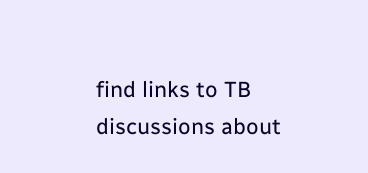find links to TB discussions about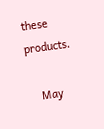these products.

    May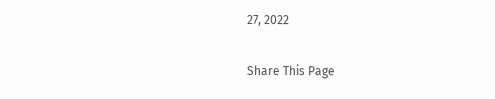27, 2022

Share This Page